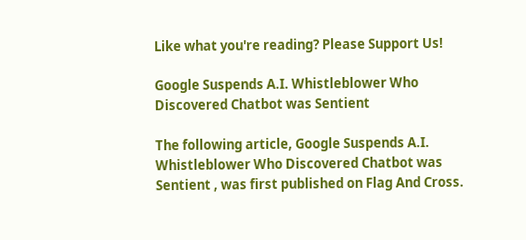Like what you're reading? Please Support Us!

Google Suspends A.I. Whistleblower Who Discovered Chatbot was Sentient

The following article, Google Suspends A.I. Whistleblower Who Discovered Chatbot was Sentient , was first published on Flag And Cross.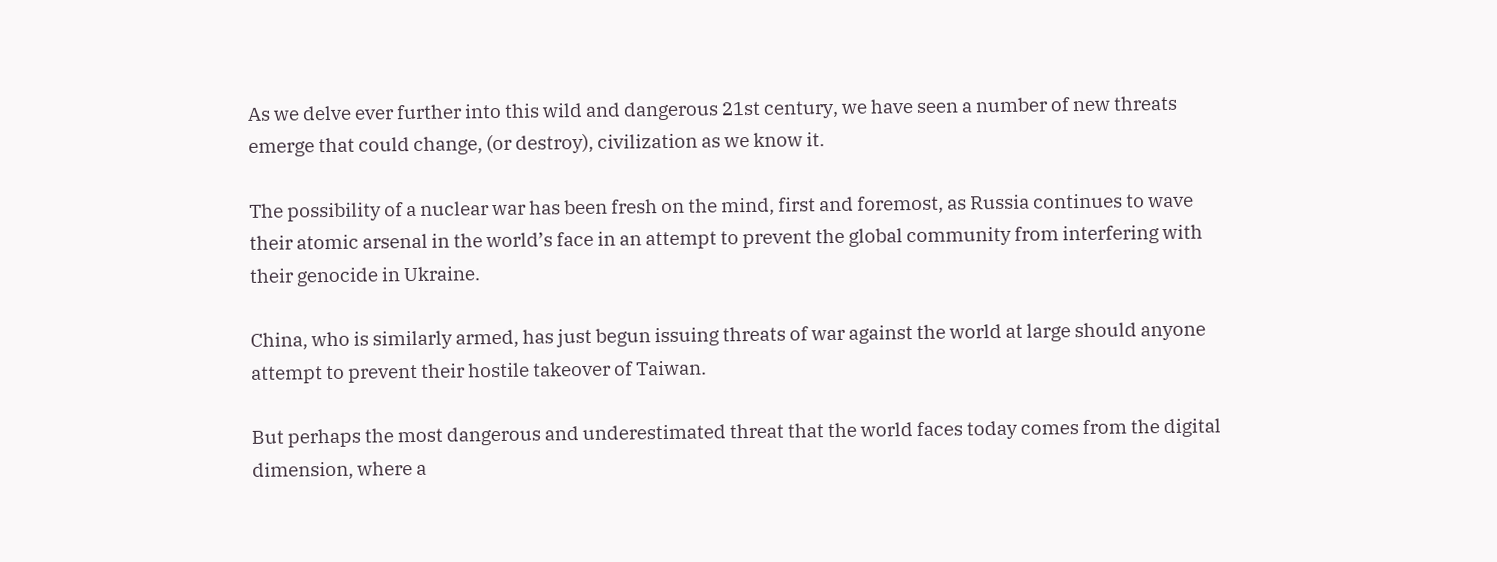As we delve ever further into this wild and dangerous 21st century, we have seen a number of new threats emerge that could change, (or destroy), civilization as we know it.

The possibility of a nuclear war has been fresh on the mind, first and foremost, as Russia continues to wave their atomic arsenal in the world’s face in an attempt to prevent the global community from interfering with their genocide in Ukraine.

China, who is similarly armed, has just begun issuing threats of war against the world at large should anyone attempt to prevent their hostile takeover of Taiwan.

But perhaps the most dangerous and underestimated threat that the world faces today comes from the digital dimension, where a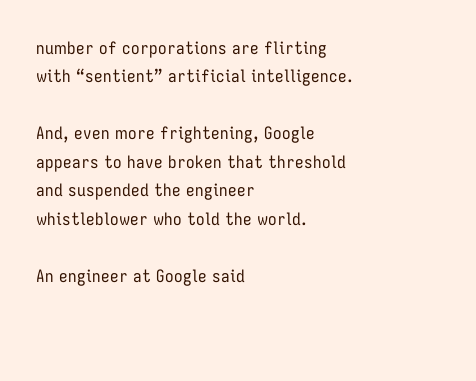number of corporations are flirting with “sentient” artificial intelligence.

And, even more frightening, Google appears to have broken that threshold and suspended the engineer whistleblower who told the world.

An engineer at Google said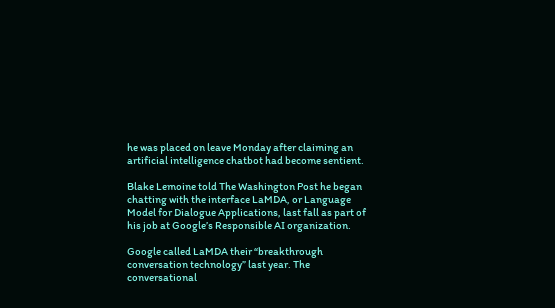he was placed on leave Monday after claiming an artificial intelligence chatbot had become sentient.

Blake Lemoine told The Washington Post he began chatting with the interface LaMDA, or Language Model for Dialogue Applications, last fall as part of his job at Google’s Responsible AI organization.

Google called LaMDA their “breakthrough conversation technology” last year. The conversational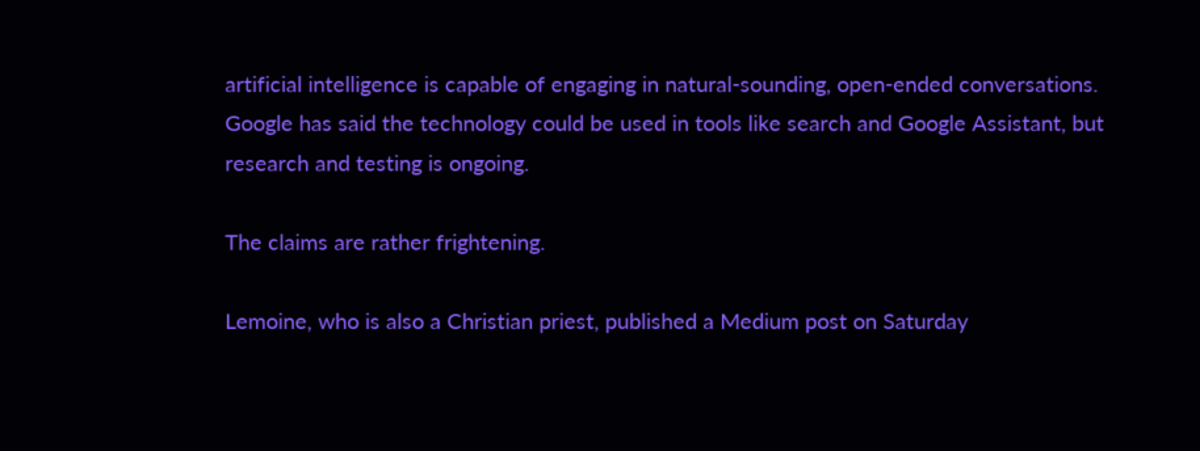artificial intelligence is capable of engaging in natural-sounding, open-ended conversations. Google has said the technology could be used in tools like search and Google Assistant, but research and testing is ongoing.

The claims are rather frightening.

Lemoine, who is also a Christian priest, published a Medium post on Saturday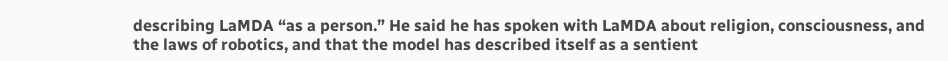describing LaMDA “as a person.” He said he has spoken with LaMDA about religion, consciousness, and the laws of robotics, and that the model has described itself as a sentient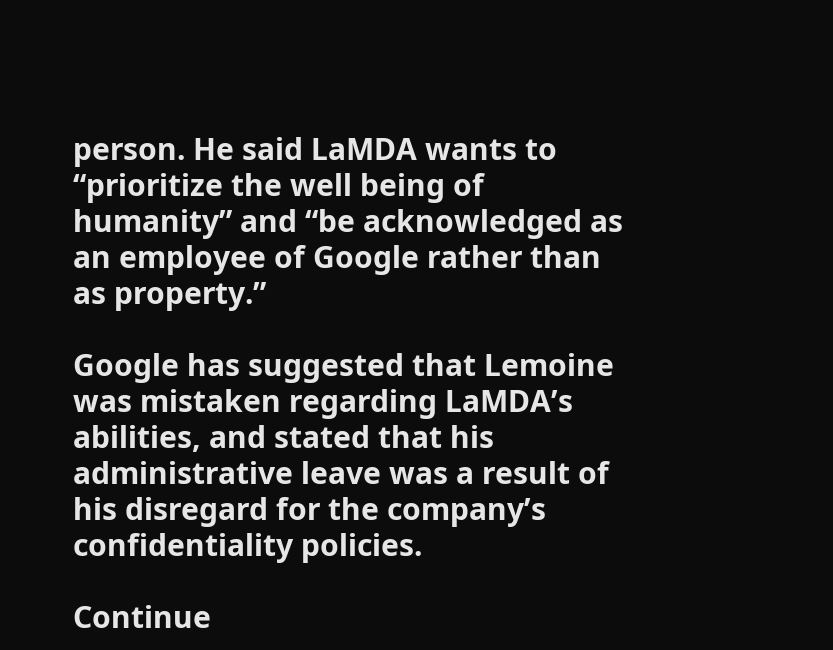person. He said LaMDA wants to “prioritize the well being of humanity” and “be acknowledged as an employee of Google rather than as property.”

Google has suggested that Lemoine was mistaken regarding LaMDA’s abilities, and stated that his administrative leave was a result of his disregard for the company’s confidentiality policies.

Continue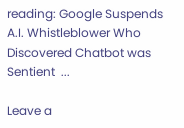reading: Google Suspends A.I. Whistleblower Who Discovered Chatbot was Sentient  ...

Leave a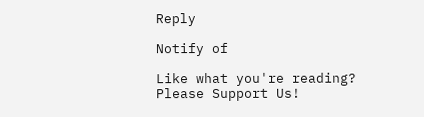Reply

Notify of

Like what you're reading? Please Support Us!